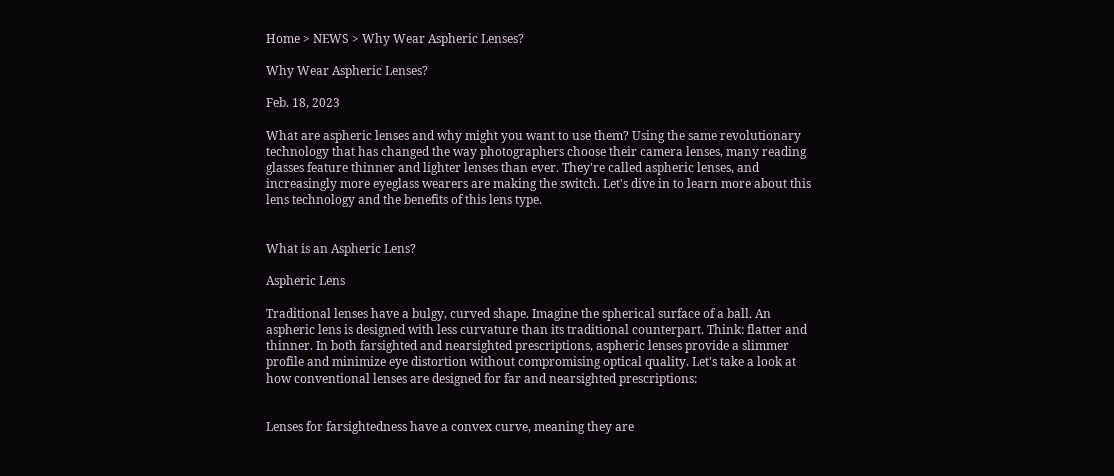Home > NEWS > Why Wear Aspheric Lenses?

Why Wear Aspheric Lenses?

Feb. 18, 2023

What are aspheric lenses and why might you want to use them? Using the same revolutionary technology that has changed the way photographers choose their camera lenses, many reading glasses feature thinner and lighter lenses than ever. They're called aspheric lenses, and increasingly more eyeglass wearers are making the switch. Let's dive in to learn more about this lens technology and the benefits of this lens type.


What is an Aspheric Lens?

Aspheric Lens

Traditional lenses have a bulgy, curved shape. Imagine the spherical surface of a ball. An aspheric lens is designed with less curvature than its traditional counterpart. Think: flatter and thinner. In both farsighted and nearsighted prescriptions, aspheric lenses provide a slimmer profile and minimize eye distortion without compromising optical quality. Let's take a look at how conventional lenses are designed for far and nearsighted prescriptions:


Lenses for farsightedness have a convex curve, meaning they are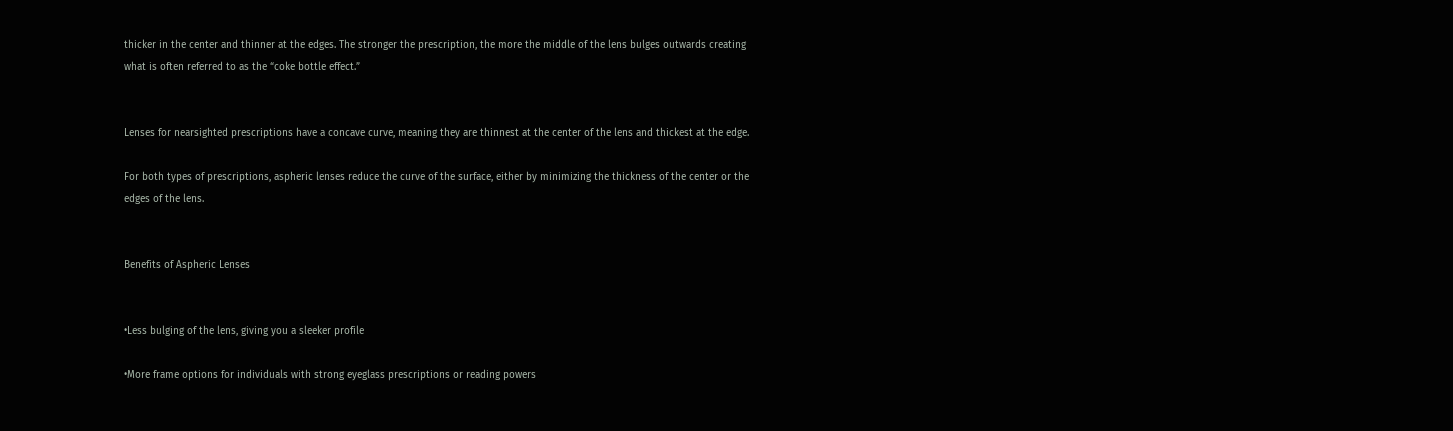thicker in the center and thinner at the edges. The stronger the prescription, the more the middle of the lens bulges outwards creating what is often referred to as the “coke bottle effect.”


Lenses for nearsighted prescriptions have a concave curve, meaning they are thinnest at the center of the lens and thickest at the edge.

For both types of prescriptions, aspheric lenses reduce the curve of the surface, either by minimizing the thickness of the center or the edges of the lens.


Benefits of Aspheric Lenses


•Less bulging of the lens, giving you a sleeker profile

•More frame options for individuals with strong eyeglass prescriptions or reading powers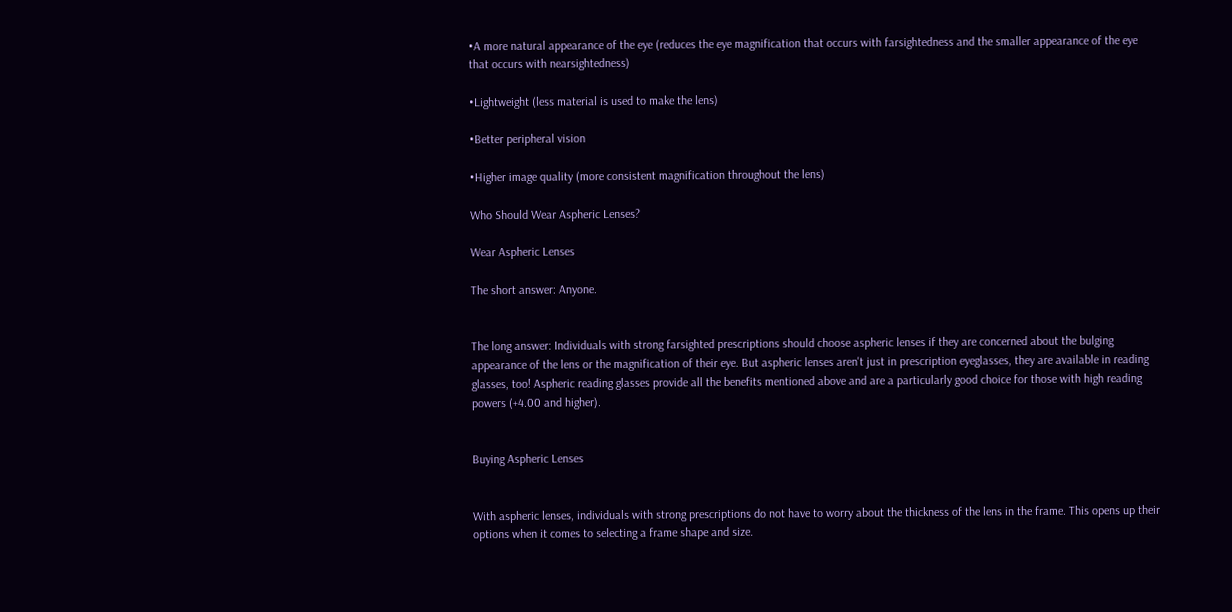•A more natural appearance of the eye (reduces the eye magnification that occurs with farsightedness and the smaller appearance of the eye that occurs with nearsightedness)

•Lightweight (less material is used to make the lens)

•Better peripheral vision

•Higher image quality (more consistent magnification throughout the lens)

Who Should Wear Aspheric Lenses?

Wear Aspheric Lenses

The short answer: Anyone.


The long answer: Individuals with strong farsighted prescriptions should choose aspheric lenses if they are concerned about the bulging appearance of the lens or the magnification of their eye. But aspheric lenses aren't just in prescription eyeglasses, they are available in reading glasses, too! Aspheric reading glasses provide all the benefits mentioned above and are a particularly good choice for those with high reading powers (+4.00 and higher).


Buying Aspheric Lenses


With aspheric lenses, individuals with strong prescriptions do not have to worry about the thickness of the lens in the frame. This opens up their options when it comes to selecting a frame shape and size.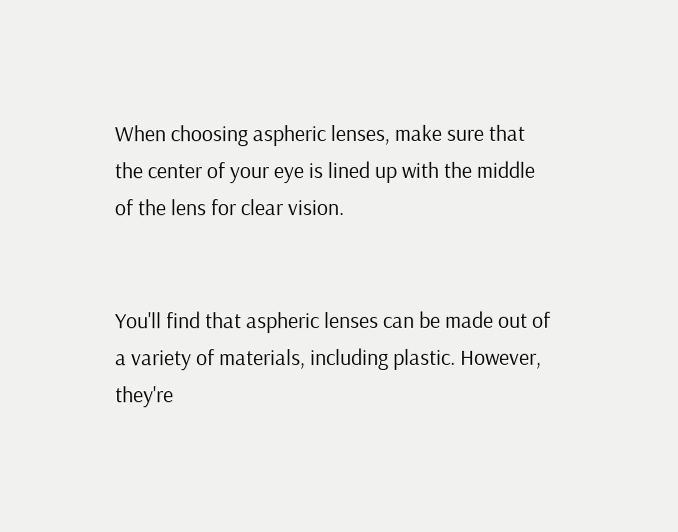When choosing aspheric lenses, make sure that the center of your eye is lined up with the middle of the lens for clear vision.


You'll find that aspheric lenses can be made out of a variety of materials, including plastic. However, they're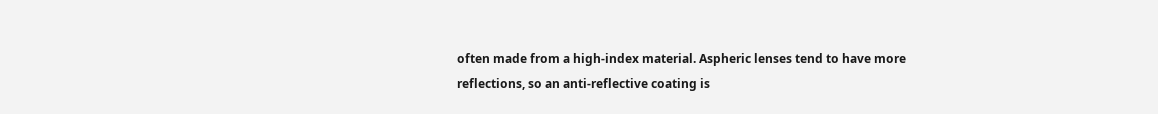often made from a high-index material. Aspheric lenses tend to have more reflections, so an anti-reflective coating is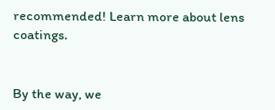recommended! Learn more about lens coatings.


By the way, we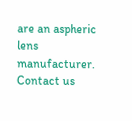are an aspheric lens manufacturer. Contact us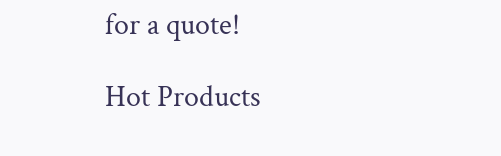for a quote!

Hot Products